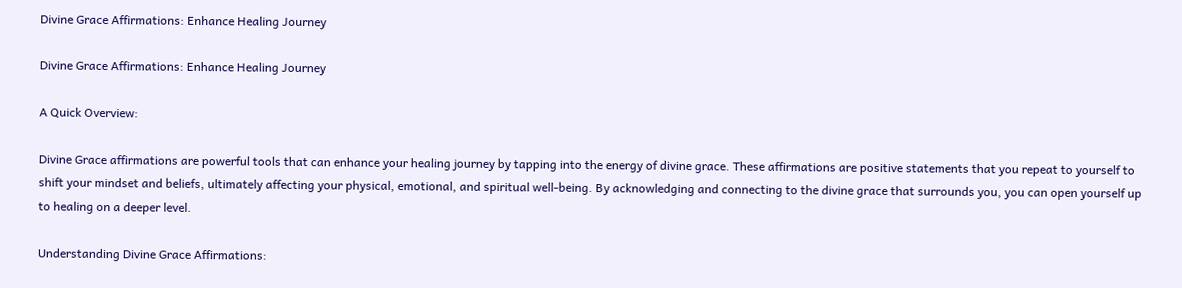Divine Grace Affirmations: Enhance Healing Journey

Divine Grace Affirmations: Enhance Healing Journey

A Quick Overview:

Divine Grace affirmations are powerful tools that can enhance your healing journey by tapping into the energy of divine grace. These affirmations are positive statements that you repeat to yourself to shift your mindset and beliefs, ultimately affecting your physical, emotional, and spiritual well-being. By acknowledging and connecting to the divine grace that surrounds you, you can open yourself up to healing on a deeper level.

Understanding Divine Grace Affirmations: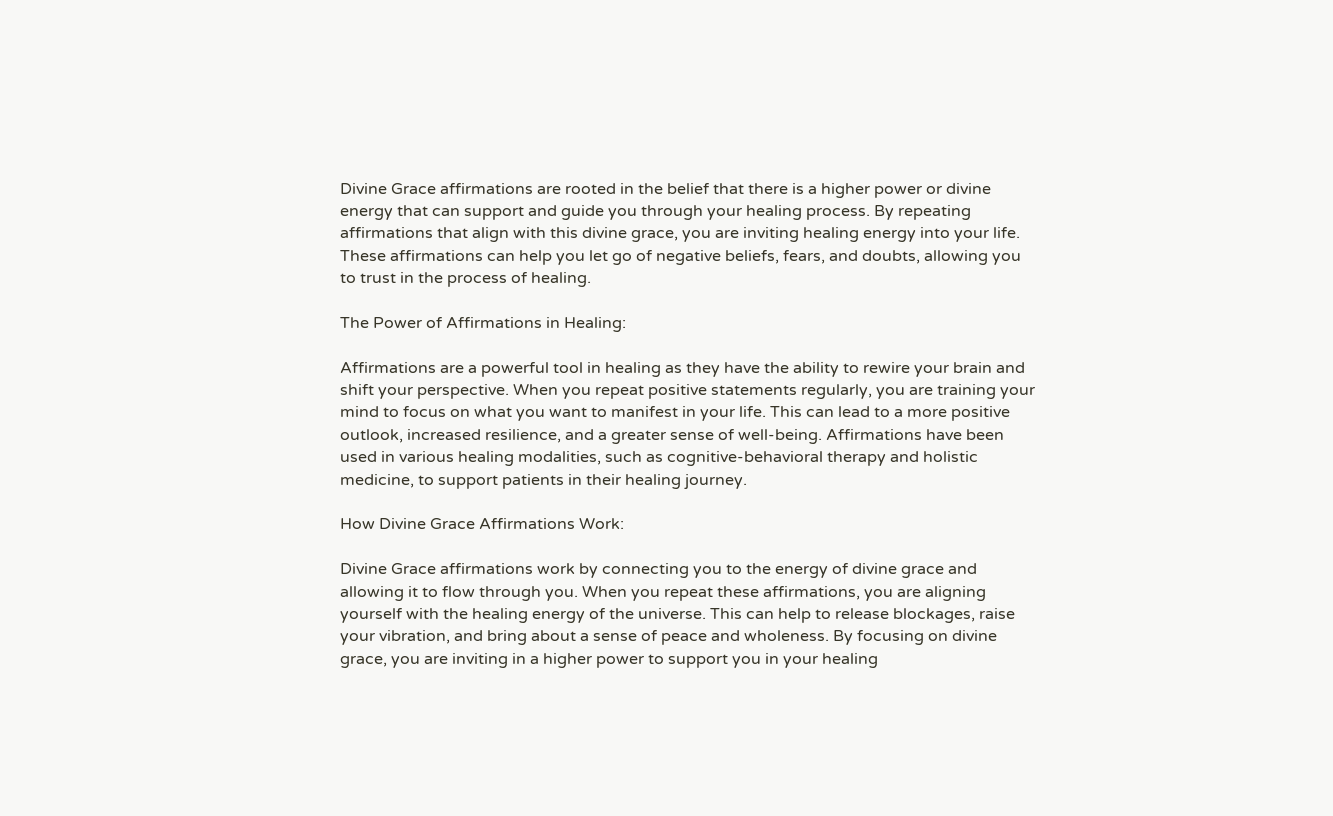Divine Grace affirmations are rooted in the belief that there is a higher power or divine energy that can support and guide you through your healing process. By repeating affirmations that align with this divine grace, you are inviting healing energy into your life. These affirmations can help you let go of negative beliefs, fears, and doubts, allowing you to trust in the process of healing.

The Power of Affirmations in Healing:

Affirmations are a powerful tool in healing as they have the ability to rewire your brain and shift your perspective. When you repeat positive statements regularly, you are training your mind to focus on what you want to manifest in your life. This can lead to a more positive outlook, increased resilience, and a greater sense of well-being. Affirmations have been used in various healing modalities, such as cognitive-behavioral therapy and holistic medicine, to support patients in their healing journey.

How Divine Grace Affirmations Work:

Divine Grace affirmations work by connecting you to the energy of divine grace and allowing it to flow through you. When you repeat these affirmations, you are aligning yourself with the healing energy of the universe. This can help to release blockages, raise your vibration, and bring about a sense of peace and wholeness. By focusing on divine grace, you are inviting in a higher power to support you in your healing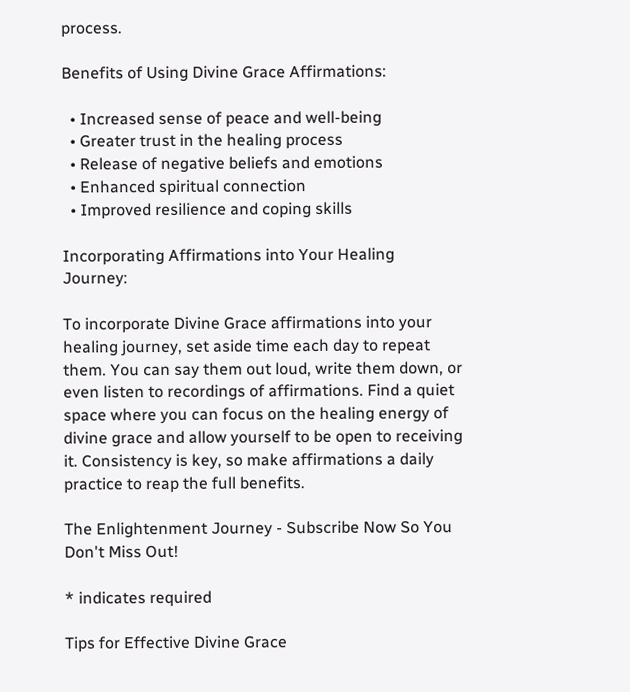process.

Benefits of Using Divine Grace Affirmations:

  • Increased sense of peace and well-being
  • Greater trust in the healing process
  • Release of negative beliefs and emotions
  • Enhanced spiritual connection
  • Improved resilience and coping skills

Incorporating Affirmations into Your Healing Journey:

To incorporate Divine Grace affirmations into your healing journey, set aside time each day to repeat them. You can say them out loud, write them down, or even listen to recordings of affirmations. Find a quiet space where you can focus on the healing energy of divine grace and allow yourself to be open to receiving it. Consistency is key, so make affirmations a daily practice to reap the full benefits.

The Enlightenment Journey - Subscribe Now So You Don't Miss Out!

* indicates required

Tips for Effective Divine Grace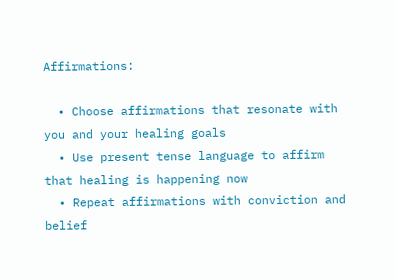Affirmations:

  • Choose affirmations that resonate with you and your healing goals
  • Use present tense language to affirm that healing is happening now
  • Repeat affirmations with conviction and belief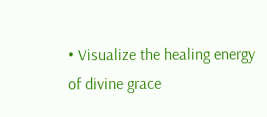• Visualize the healing energy of divine grace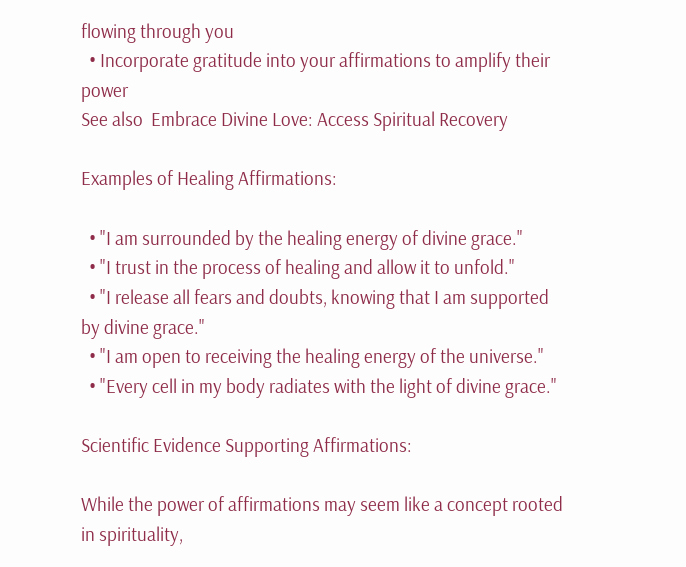flowing through you
  • Incorporate gratitude into your affirmations to amplify their power
See also  Embrace Divine Love: Access Spiritual Recovery

Examples of Healing Affirmations:

  • "I am surrounded by the healing energy of divine grace."
  • "I trust in the process of healing and allow it to unfold."
  • "I release all fears and doubts, knowing that I am supported by divine grace."
  • "I am open to receiving the healing energy of the universe."
  • "Every cell in my body radiates with the light of divine grace."

Scientific Evidence Supporting Affirmations:

While the power of affirmations may seem like a concept rooted in spirituality,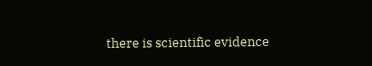there is scientific evidence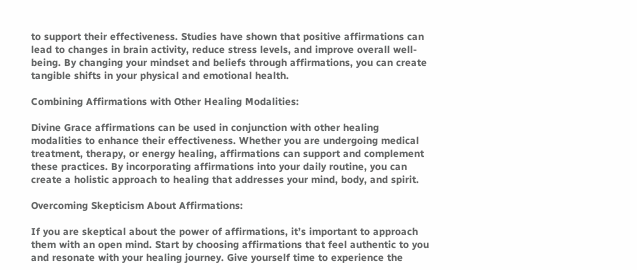to support their effectiveness. Studies have shown that positive affirmations can lead to changes in brain activity, reduce stress levels, and improve overall well-being. By changing your mindset and beliefs through affirmations, you can create tangible shifts in your physical and emotional health.

Combining Affirmations with Other Healing Modalities:

Divine Grace affirmations can be used in conjunction with other healing modalities to enhance their effectiveness. Whether you are undergoing medical treatment, therapy, or energy healing, affirmations can support and complement these practices. By incorporating affirmations into your daily routine, you can create a holistic approach to healing that addresses your mind, body, and spirit.

Overcoming Skepticism About Affirmations:

If you are skeptical about the power of affirmations, it’s important to approach them with an open mind. Start by choosing affirmations that feel authentic to you and resonate with your healing journey. Give yourself time to experience the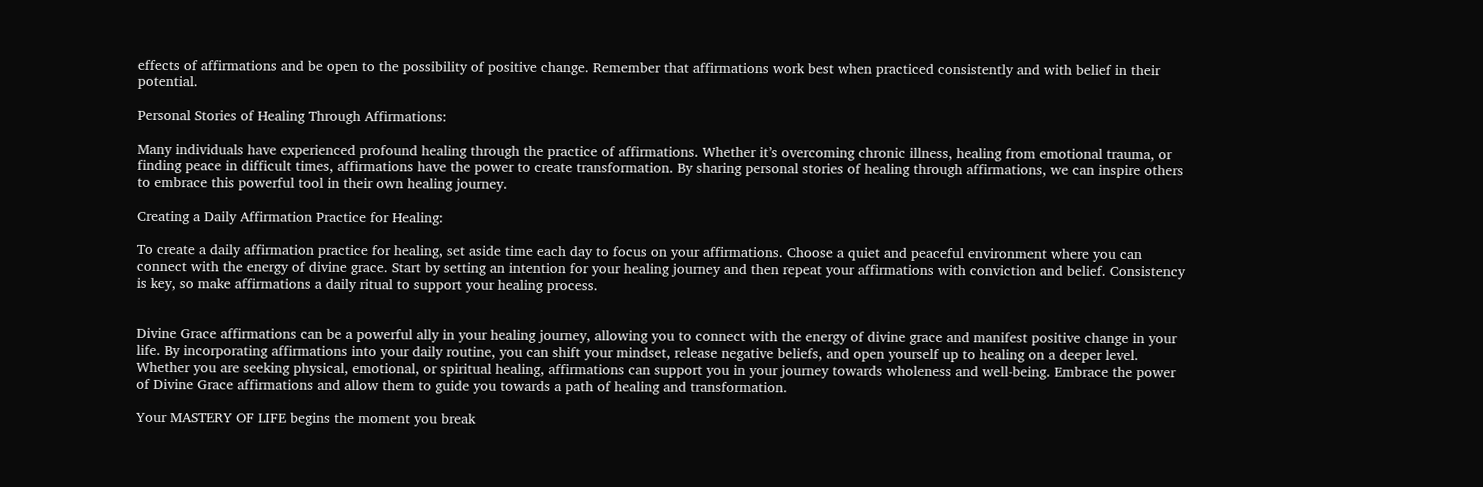effects of affirmations and be open to the possibility of positive change. Remember that affirmations work best when practiced consistently and with belief in their potential.

Personal Stories of Healing Through Affirmations:

Many individuals have experienced profound healing through the practice of affirmations. Whether it’s overcoming chronic illness, healing from emotional trauma, or finding peace in difficult times, affirmations have the power to create transformation. By sharing personal stories of healing through affirmations, we can inspire others to embrace this powerful tool in their own healing journey.

Creating a Daily Affirmation Practice for Healing:

To create a daily affirmation practice for healing, set aside time each day to focus on your affirmations. Choose a quiet and peaceful environment where you can connect with the energy of divine grace. Start by setting an intention for your healing journey and then repeat your affirmations with conviction and belief. Consistency is key, so make affirmations a daily ritual to support your healing process.


Divine Grace affirmations can be a powerful ally in your healing journey, allowing you to connect with the energy of divine grace and manifest positive change in your life. By incorporating affirmations into your daily routine, you can shift your mindset, release negative beliefs, and open yourself up to healing on a deeper level. Whether you are seeking physical, emotional, or spiritual healing, affirmations can support you in your journey towards wholeness and well-being. Embrace the power of Divine Grace affirmations and allow them to guide you towards a path of healing and transformation.

Your MASTERY OF LIFE begins the moment you break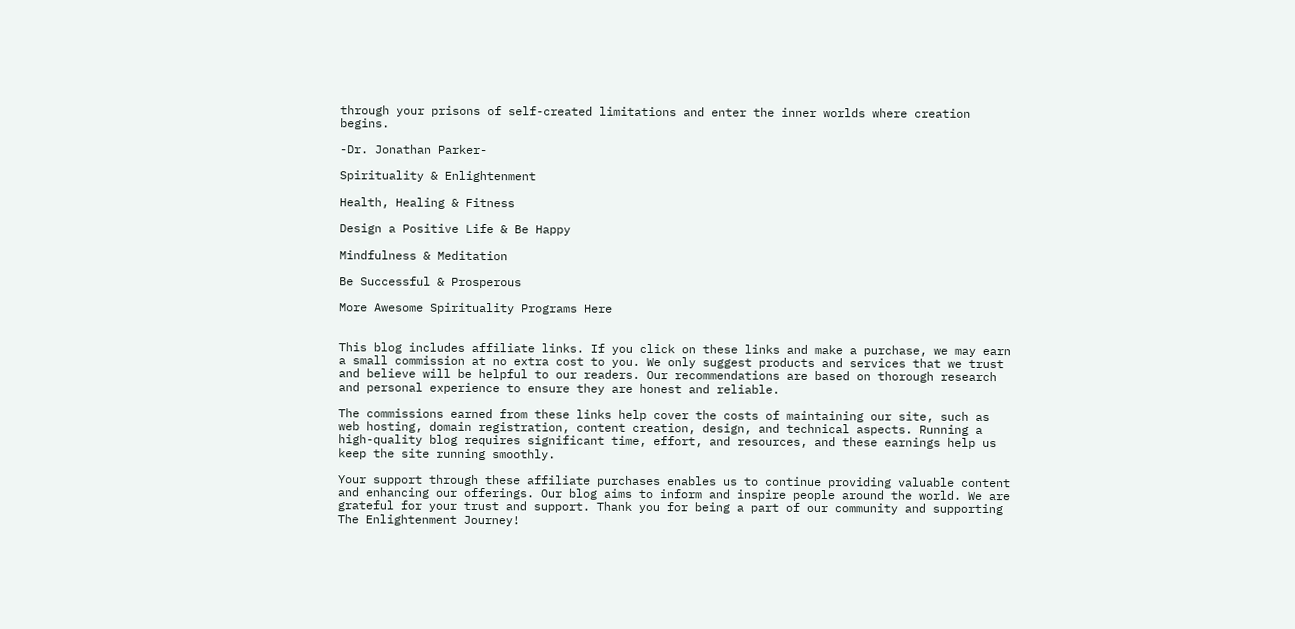through your prisons of self-created limitations and enter the inner worlds where creation begins.

-Dr. Jonathan Parker-

Spirituality & Enlightenment

Health, Healing & Fitness

Design a Positive Life & Be Happy

Mindfulness & Meditation

Be Successful & Prosperous

More Awesome Spirituality Programs Here


This blog includes affiliate links. If you click on these links and make a purchase, we may earn a small commission at no extra cost to you. We only suggest products and services that we trust and believe will be helpful to our readers. Our recommendations are based on thorough research and personal experience to ensure they are honest and reliable.

The commissions earned from these links help cover the costs of maintaining our site, such as web hosting, domain registration, content creation, design, and technical aspects. Running a high-quality blog requires significant time, effort, and resources, and these earnings help us keep the site running smoothly.

Your support through these affiliate purchases enables us to continue providing valuable content and enhancing our offerings. Our blog aims to inform and inspire people around the world. We are grateful for your trust and support. Thank you for being a part of our community and supporting The Enlightenment Journey!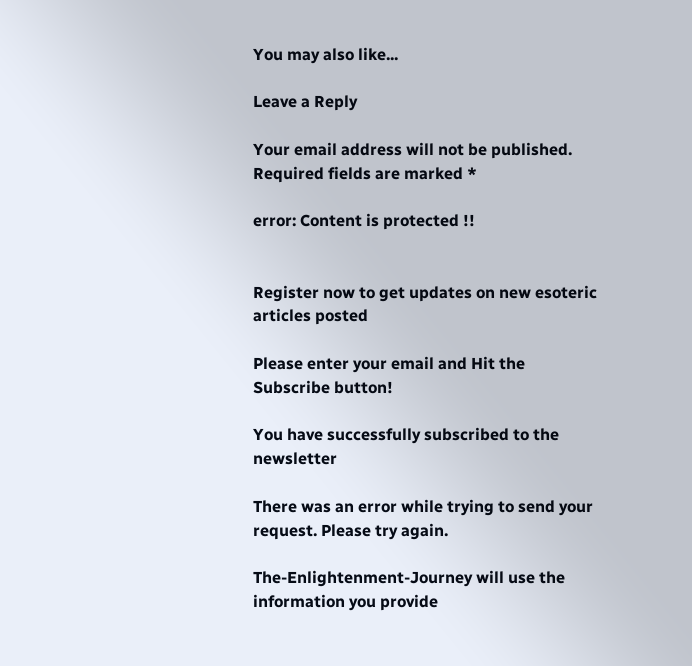You may also like...

Leave a Reply

Your email address will not be published. Required fields are marked *

error: Content is protected !!


Register now to get updates on new esoteric articles posted

Please enter your email and Hit the Subscribe button!

You have successfully subscribed to the newsletter

There was an error while trying to send your request. Please try again.

The-Enlightenment-Journey will use the information you provide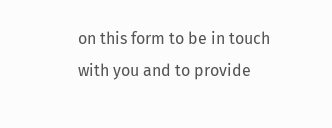on this form to be in touch with you and to provide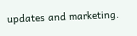updates and marketing.